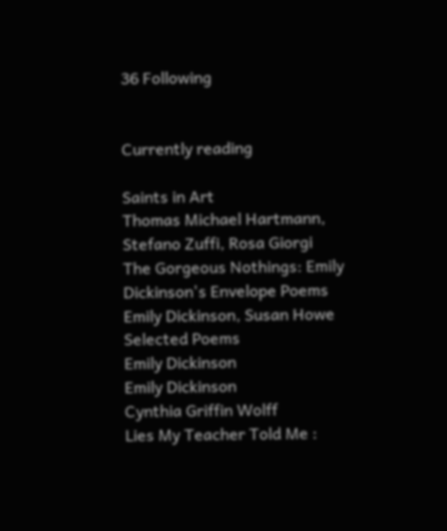36 Following


Currently reading

Saints in Art
Thomas Michael Hartmann, Stefano Zuffi, Rosa Giorgi
The Gorgeous Nothings: Emily Dickinson's Envelope Poems
Emily Dickinson, Susan Howe
Selected Poems
Emily Dickinson
Emily Dickinson
Cynthia Griffin Wolff
Lies My Teacher Told Me :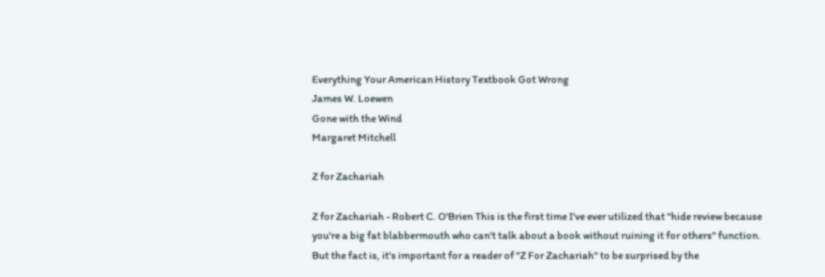Everything Your American History Textbook Got Wrong
James W. Loewen
Gone with the Wind
Margaret Mitchell

Z for Zachariah

Z for Zachariah - Robert C. O'Brien This is the first time I've ever utilized that "hide review because you're a big fat blabbermouth who can't talk about a book without ruining it for others" function. But the fact is, it's important for a reader of "Z For Zachariah" to be surprised by the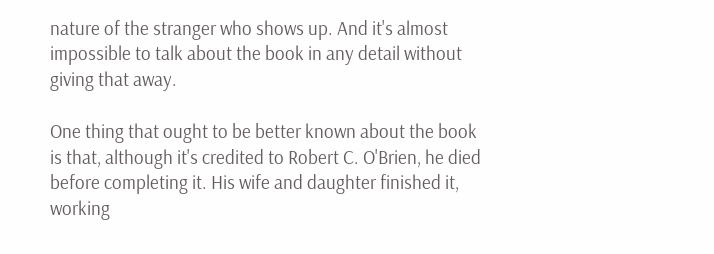nature of the stranger who shows up. And it's almost impossible to talk about the book in any detail without giving that away.

One thing that ought to be better known about the book is that, although it's credited to Robert C. O'Brien, he died before completing it. His wife and daughter finished it, working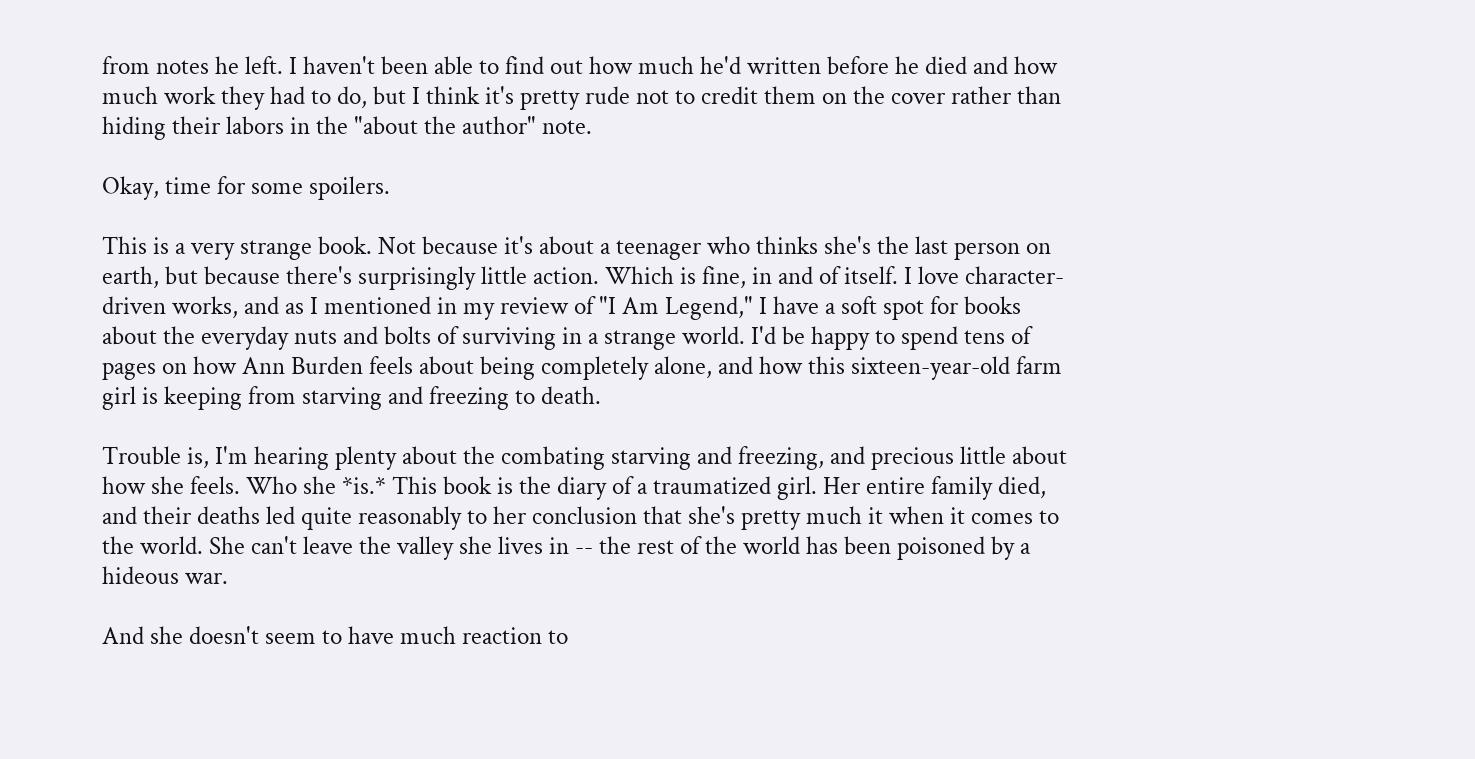from notes he left. I haven't been able to find out how much he'd written before he died and how much work they had to do, but I think it's pretty rude not to credit them on the cover rather than hiding their labors in the "about the author" note.

Okay, time for some spoilers.

This is a very strange book. Not because it's about a teenager who thinks she's the last person on earth, but because there's surprisingly little action. Which is fine, in and of itself. I love character-driven works, and as I mentioned in my review of "I Am Legend," I have a soft spot for books about the everyday nuts and bolts of surviving in a strange world. I'd be happy to spend tens of pages on how Ann Burden feels about being completely alone, and how this sixteen-year-old farm girl is keeping from starving and freezing to death.

Trouble is, I'm hearing plenty about the combating starving and freezing, and precious little about how she feels. Who she *is.* This book is the diary of a traumatized girl. Her entire family died, and their deaths led quite reasonably to her conclusion that she's pretty much it when it comes to the world. She can't leave the valley she lives in -- the rest of the world has been poisoned by a hideous war.

And she doesn't seem to have much reaction to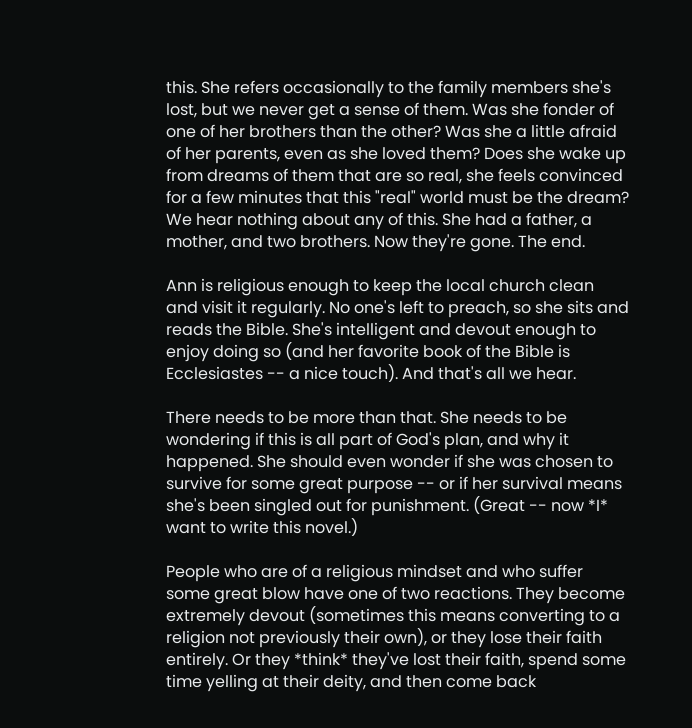this. She refers occasionally to the family members she's lost, but we never get a sense of them. Was she fonder of one of her brothers than the other? Was she a little afraid of her parents, even as she loved them? Does she wake up from dreams of them that are so real, she feels convinced for a few minutes that this "real" world must be the dream? We hear nothing about any of this. She had a father, a mother, and two brothers. Now they're gone. The end.

Ann is religious enough to keep the local church clean and visit it regularly. No one's left to preach, so she sits and reads the Bible. She's intelligent and devout enough to enjoy doing so (and her favorite book of the Bible is Ecclesiastes -- a nice touch). And that's all we hear.

There needs to be more than that. She needs to be wondering if this is all part of God's plan, and why it happened. She should even wonder if she was chosen to survive for some great purpose -- or if her survival means she's been singled out for punishment. (Great -- now *I* want to write this novel.)

People who are of a religious mindset and who suffer some great blow have one of two reactions. They become extremely devout (sometimes this means converting to a religion not previously their own), or they lose their faith entirely. Or they *think* they've lost their faith, spend some time yelling at their deity, and then come back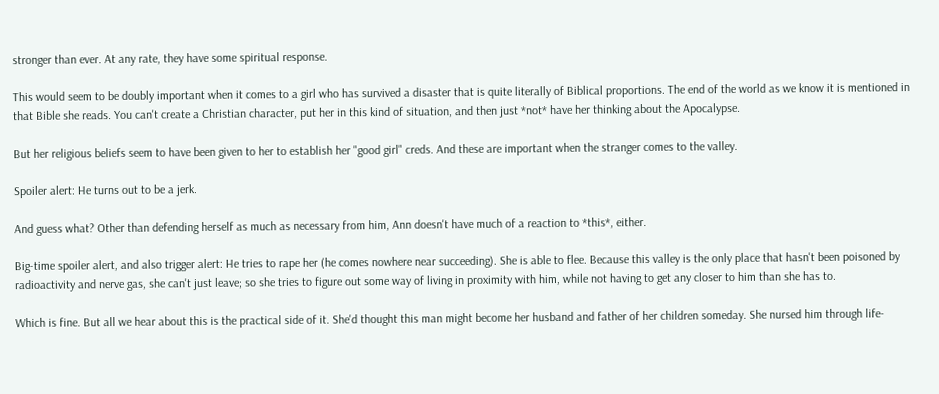stronger than ever. At any rate, they have some spiritual response.

This would seem to be doubly important when it comes to a girl who has survived a disaster that is quite literally of Biblical proportions. The end of the world as we know it is mentioned in that Bible she reads. You can't create a Christian character, put her in this kind of situation, and then just *not* have her thinking about the Apocalypse.

But her religious beliefs seem to have been given to her to establish her "good girl" creds. And these are important when the stranger comes to the valley.

Spoiler alert: He turns out to be a jerk.

And guess what? Other than defending herself as much as necessary from him, Ann doesn't have much of a reaction to *this*, either.

Big-time spoiler alert, and also trigger alert: He tries to rape her (he comes nowhere near succeeding). She is able to flee. Because this valley is the only place that hasn't been poisoned by radioactivity and nerve gas, she can't just leave; so she tries to figure out some way of living in proximity with him, while not having to get any closer to him than she has to.

Which is fine. But all we hear about this is the practical side of it. She'd thought this man might become her husband and father of her children someday. She nursed him through life-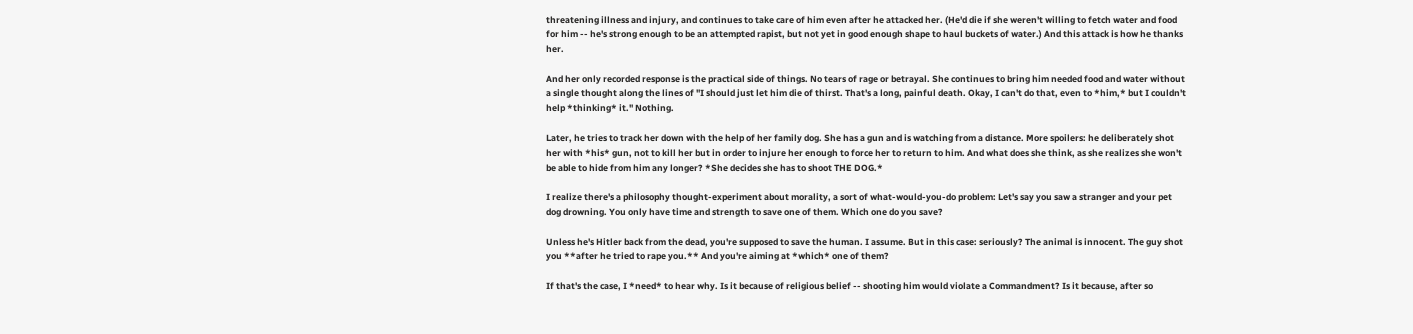threatening illness and injury, and continues to take care of him even after he attacked her. (He'd die if she weren't willing to fetch water and food for him -- he's strong enough to be an attempted rapist, but not yet in good enough shape to haul buckets of water.) And this attack is how he thanks her.

And her only recorded response is the practical side of things. No tears of rage or betrayal. She continues to bring him needed food and water without a single thought along the lines of "I should just let him die of thirst. That's a long, painful death. Okay, I can't do that, even to *him,* but I couldn't help *thinking* it." Nothing.

Later, he tries to track her down with the help of her family dog. She has a gun and is watching from a distance. More spoilers: he deliberately shot her with *his* gun, not to kill her but in order to injure her enough to force her to return to him. And what does she think, as she realizes she won't be able to hide from him any longer? *She decides she has to shoot THE DOG.*

I realize there's a philosophy thought-experiment about morality, a sort of what-would-you-do problem: Let's say you saw a stranger and your pet dog drowning. You only have time and strength to save one of them. Which one do you save?

Unless he's Hitler back from the dead, you're supposed to save the human. I assume. But in this case: seriously? The animal is innocent. The guy shot you **after he tried to rape you.** And you're aiming at *which* one of them?

If that's the case, I *need* to hear why. Is it because of religious belief -- shooting him would violate a Commandment? Is it because, after so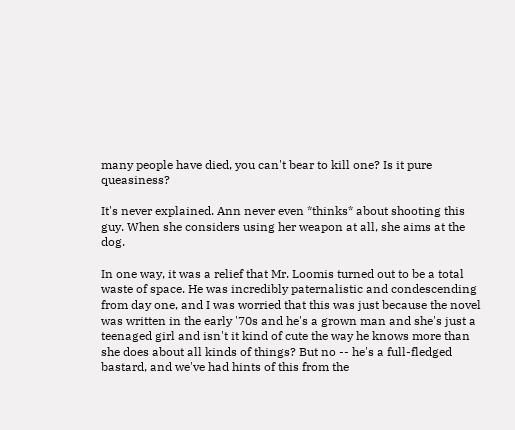many people have died, you can't bear to kill one? Is it pure queasiness?

It's never explained. Ann never even *thinks* about shooting this guy. When she considers using her weapon at all, she aims at the dog.

In one way, it was a relief that Mr. Loomis turned out to be a total waste of space. He was incredibly paternalistic and condescending from day one, and I was worried that this was just because the novel was written in the early '70s and he's a grown man and she's just a teenaged girl and isn't it kind of cute the way he knows more than she does about all kinds of things? But no -- he's a full-fledged bastard, and we've had hints of this from the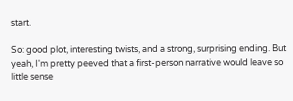start.

So: good plot, interesting twists, and a strong, surprising ending. But yeah, I'm pretty peeved that a first-person narrative would leave so little sense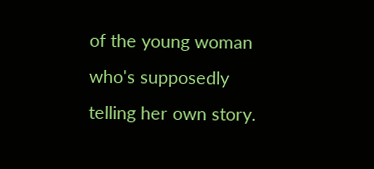of the young woman who's supposedly telling her own story.